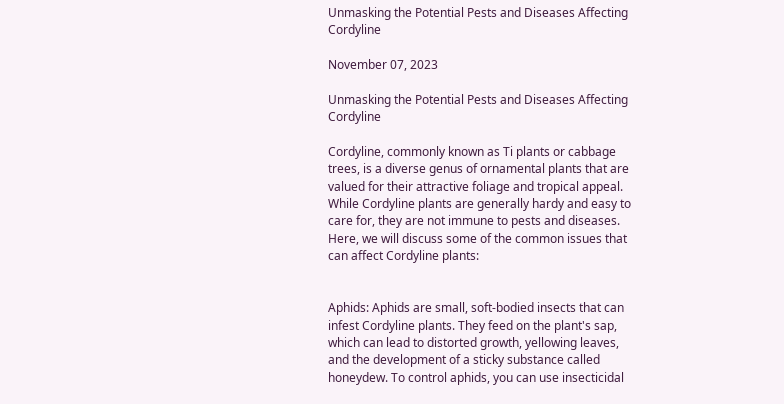Unmasking the Potential Pests and Diseases Affecting Cordyline

November 07, 2023

Unmasking the Potential Pests and Diseases Affecting Cordyline

Cordyline, commonly known as Ti plants or cabbage trees, is a diverse genus of ornamental plants that are valued for their attractive foliage and tropical appeal. While Cordyline plants are generally hardy and easy to care for, they are not immune to pests and diseases. Here, we will discuss some of the common issues that can affect Cordyline plants:


Aphids: Aphids are small, soft-bodied insects that can infest Cordyline plants. They feed on the plant's sap, which can lead to distorted growth, yellowing leaves, and the development of a sticky substance called honeydew. To control aphids, you can use insecticidal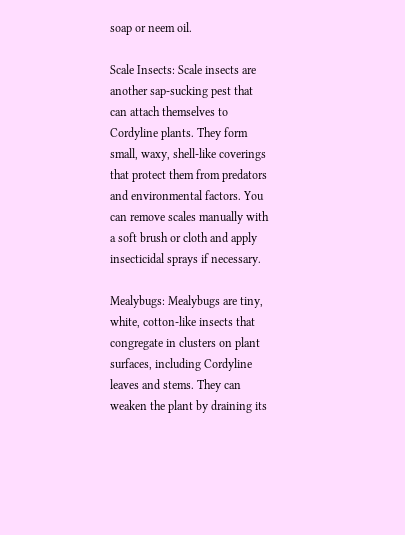soap or neem oil.

Scale Insects: Scale insects are another sap-sucking pest that can attach themselves to Cordyline plants. They form small, waxy, shell-like coverings that protect them from predators and environmental factors. You can remove scales manually with a soft brush or cloth and apply insecticidal sprays if necessary.

Mealybugs: Mealybugs are tiny, white, cotton-like insects that congregate in clusters on plant surfaces, including Cordyline leaves and stems. They can weaken the plant by draining its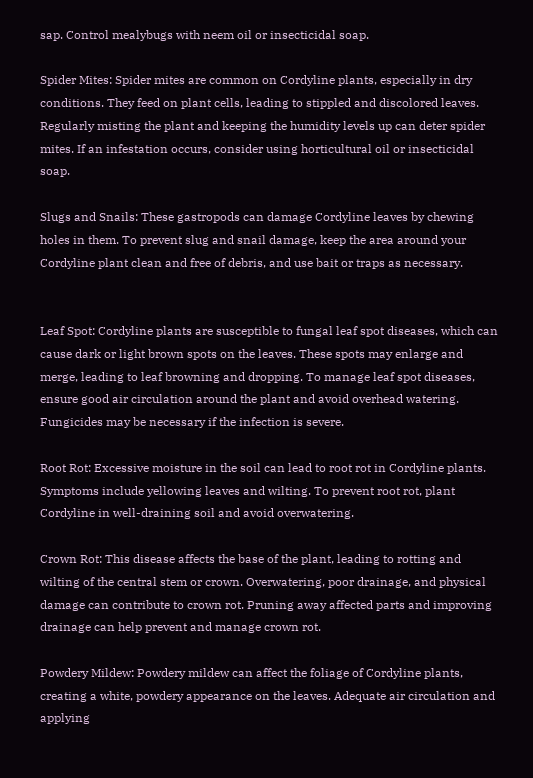sap. Control mealybugs with neem oil or insecticidal soap.

Spider Mites: Spider mites are common on Cordyline plants, especially in dry conditions. They feed on plant cells, leading to stippled and discolored leaves. Regularly misting the plant and keeping the humidity levels up can deter spider mites. If an infestation occurs, consider using horticultural oil or insecticidal soap.

Slugs and Snails: These gastropods can damage Cordyline leaves by chewing holes in them. To prevent slug and snail damage, keep the area around your Cordyline plant clean and free of debris, and use bait or traps as necessary.


Leaf Spot: Cordyline plants are susceptible to fungal leaf spot diseases, which can cause dark or light brown spots on the leaves. These spots may enlarge and merge, leading to leaf browning and dropping. To manage leaf spot diseases, ensure good air circulation around the plant and avoid overhead watering. Fungicides may be necessary if the infection is severe.

Root Rot: Excessive moisture in the soil can lead to root rot in Cordyline plants. Symptoms include yellowing leaves and wilting. To prevent root rot, plant Cordyline in well-draining soil and avoid overwatering.

Crown Rot: This disease affects the base of the plant, leading to rotting and wilting of the central stem or crown. Overwatering, poor drainage, and physical damage can contribute to crown rot. Pruning away affected parts and improving drainage can help prevent and manage crown rot.

Powdery Mildew: Powdery mildew can affect the foliage of Cordyline plants, creating a white, powdery appearance on the leaves. Adequate air circulation and applying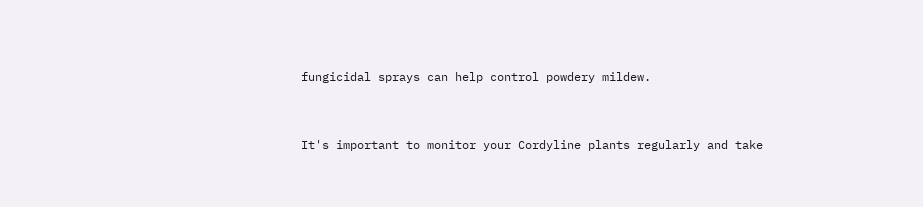fungicidal sprays can help control powdery mildew.


It's important to monitor your Cordyline plants regularly and take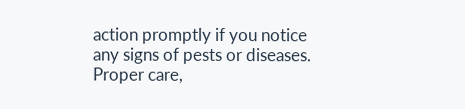action promptly if you notice any signs of pests or diseases. Proper care,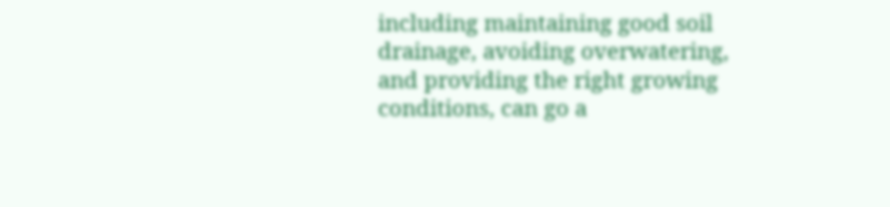including maintaining good soil drainage, avoiding overwatering, and providing the right growing conditions, can go a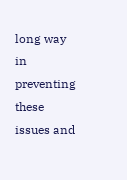long way in preventing these issues and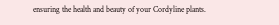ensuring the health and beauty of your Cordyline plants.